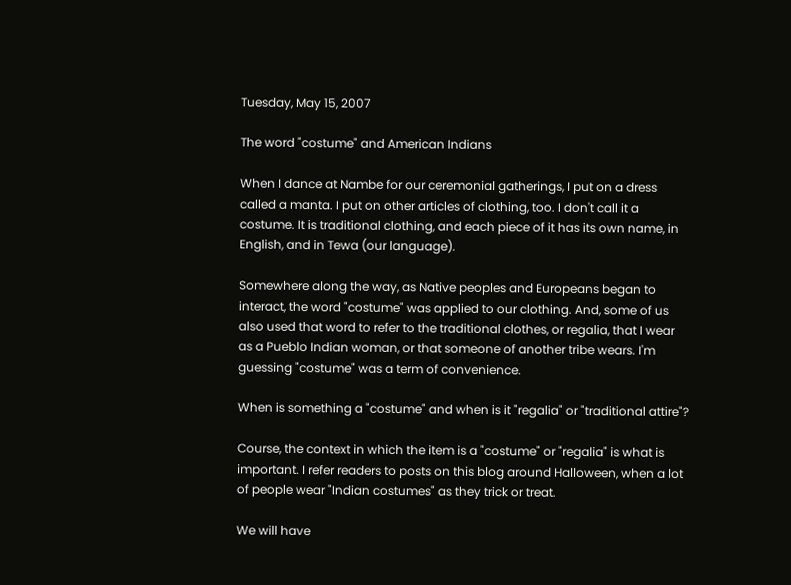Tuesday, May 15, 2007

The word "costume" and American Indians

When I dance at Nambe for our ceremonial gatherings, I put on a dress called a manta. I put on other articles of clothing, too. I don't call it a costume. It is traditional clothing, and each piece of it has its own name, in English, and in Tewa (our language).

Somewhere along the way, as Native peoples and Europeans began to interact, the word "costume" was applied to our clothing. And, some of us also used that word to refer to the traditional clothes, or regalia, that I wear as a Pueblo Indian woman, or that someone of another tribe wears. I'm guessing "costume" was a term of convenience.

When is something a "costume" and when is it "regalia" or "traditional attire"?

Course, the context in which the item is a "costume" or "regalia" is what is important. I refer readers to posts on this blog around Halloween, when a lot of people wear "Indian costumes" as they trick or treat.

We will have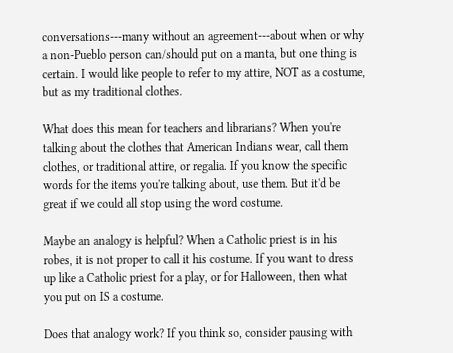conversations---many without an agreement---about when or why a non-Pueblo person can/should put on a manta, but one thing is certain. I would like people to refer to my attire, NOT as a costume, but as my traditional clothes.

What does this mean for teachers and librarians? When you're talking about the clothes that American Indians wear, call them clothes, or traditional attire, or regalia. If you know the specific words for the items you're talking about, use them. But it'd be great if we could all stop using the word costume.

Maybe an analogy is helpful? When a Catholic priest is in his robes, it is not proper to call it his costume. If you want to dress up like a Catholic priest for a play, or for Halloween, then what you put on IS a costume.

Does that analogy work? If you think so, consider pausing with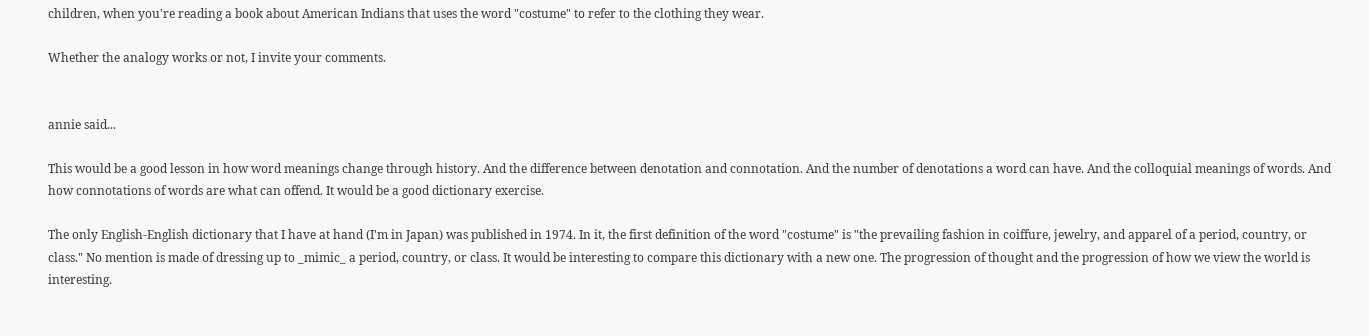children, when you're reading a book about American Indians that uses the word "costume" to refer to the clothing they wear.

Whether the analogy works or not, I invite your comments.


annie said...

This would be a good lesson in how word meanings change through history. And the difference between denotation and connotation. And the number of denotations a word can have. And the colloquial meanings of words. And how connotations of words are what can offend. It would be a good dictionary exercise.

The only English-English dictionary that I have at hand (I'm in Japan) was published in 1974. In it, the first definition of the word "costume" is "the prevailing fashion in coiffure, jewelry, and apparel of a period, country, or class." No mention is made of dressing up to _mimic_ a period, country, or class. It would be interesting to compare this dictionary with a new one. The progression of thought and the progression of how we view the world is interesting.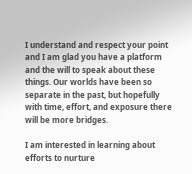I understand and respect your point and I am glad you have a platform and the will to speak about these things. Our worlds have been so separate in the past, but hopefully with time, effort, and exposure there will be more bridges.

I am interested in learning about efforts to nurture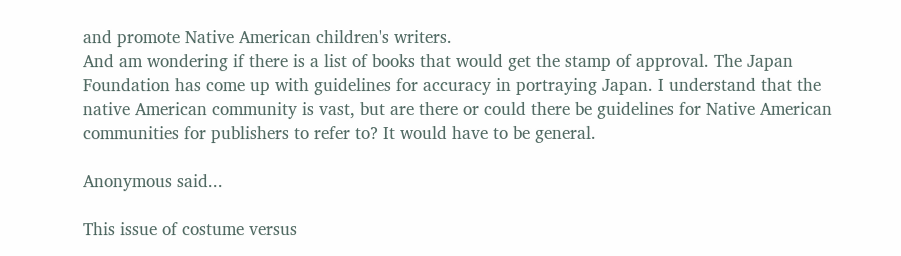and promote Native American children's writers.
And am wondering if there is a list of books that would get the stamp of approval. The Japan Foundation has come up with guidelines for accuracy in portraying Japan. I understand that the native American community is vast, but are there or could there be guidelines for Native American communities for publishers to refer to? It would have to be general.

Anonymous said...

This issue of costume versus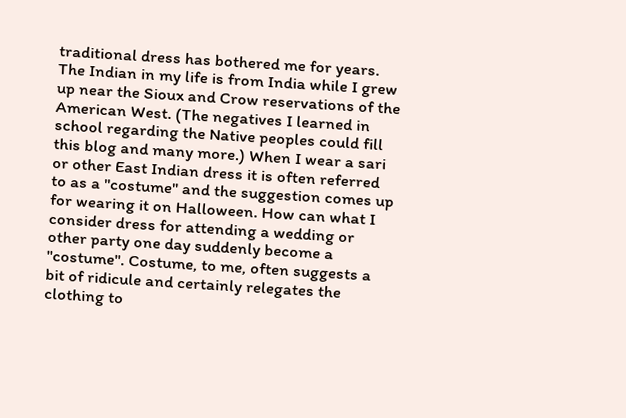traditional dress has bothered me for years. The Indian in my life is from India while I grew up near the Sioux and Crow reservations of the American West. (The negatives I learned in school regarding the Native peoples could fill this blog and many more.) When I wear a sari or other East Indian dress it is often referred to as a "costume" and the suggestion comes up for wearing it on Halloween. How can what I consider dress for attending a wedding or other party one day suddenly become a "costume". Costume, to me, often suggests a bit of ridicule and certainly relegates the clothing to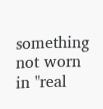something not worn in "real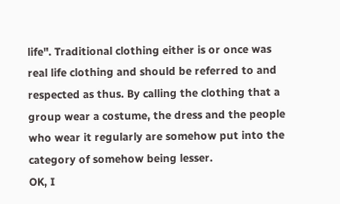life". Traditional clothing either is or once was real life clothing and should be referred to and respected as thus. By calling the clothing that a group wear a costume, the dress and the people who wear it regularly are somehow put into the category of somehow being lesser.
OK, I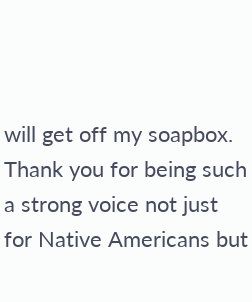will get off my soapbox. Thank you for being such a strong voice not just for Native Americans but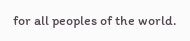for all peoples of the world.